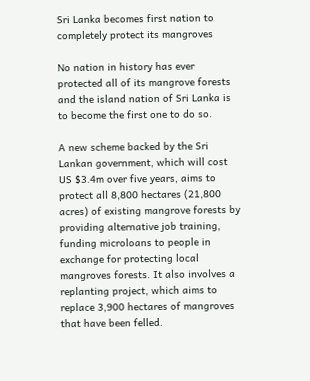Sri Lanka becomes first nation to completely protect its mangroves

No nation in history has ever protected all of its mangrove forests and the island nation of Sri Lanka is to become the first one to do so.

A new scheme backed by the Sri Lankan government, which will cost US $3.4m over five years, aims to protect all 8,800 hectares (21,800 acres) of existing mangrove forests by providing alternative job training, funding microloans to people in exchange for protecting local mangroves forests. It also involves a replanting project, which aims to replace 3,900 hectares of mangroves that have been felled.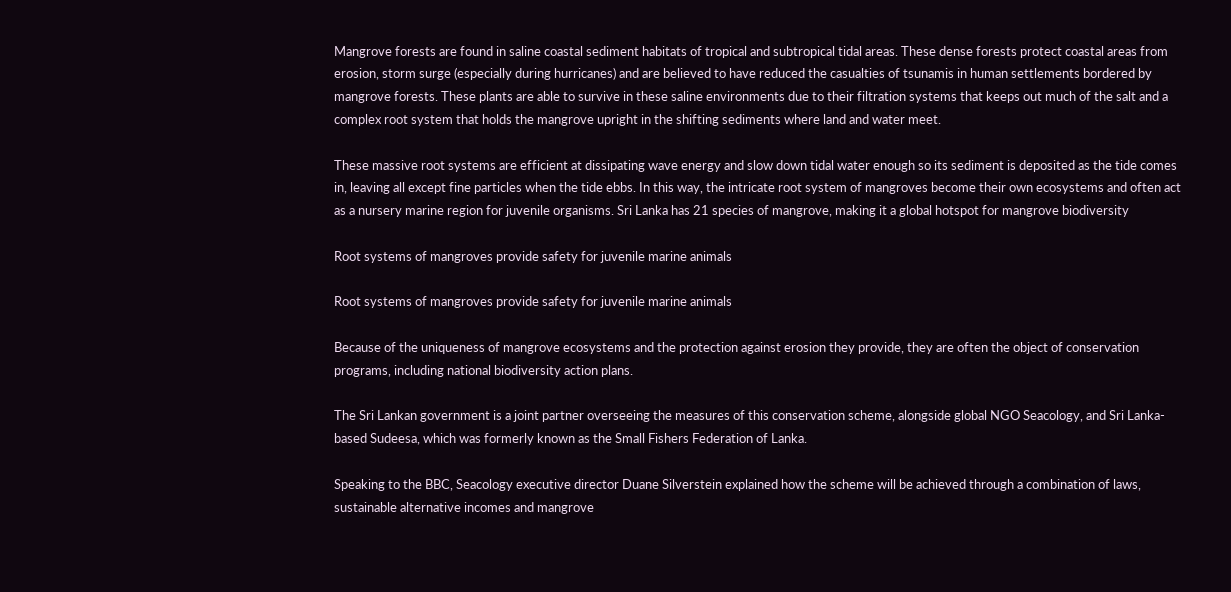Mangrove forests are found in saline coastal sediment habitats of tropical and subtropical tidal areas. These dense forests protect coastal areas from erosion, storm surge (especially during hurricanes) and are believed to have reduced the casualties of tsunamis in human settlements bordered by mangrove forests. These plants are able to survive in these saline environments due to their filtration systems that keeps out much of the salt and a complex root system that holds the mangrove upright in the shifting sediments where land and water meet.

These massive root systems are efficient at dissipating wave energy and slow down tidal water enough so its sediment is deposited as the tide comes in, leaving all except fine particles when the tide ebbs. In this way, the intricate root system of mangroves become their own ecosystems and often act as a nursery marine region for juvenile organisms. Sri Lanka has 21 species of mangrove, making it a global hotspot for mangrove biodiversity

Root systems of mangroves provide safety for juvenile marine animals

Root systems of mangroves provide safety for juvenile marine animals

Because of the uniqueness of mangrove ecosystems and the protection against erosion they provide, they are often the object of conservation programs, including national biodiversity action plans.

The Sri Lankan government is a joint partner overseeing the measures of this conservation scheme, alongside global NGO Seacology, and Sri Lanka-based Sudeesa, which was formerly known as the Small Fishers Federation of Lanka.

Speaking to the BBC, Seacology executive director Duane Silverstein explained how the scheme will be achieved through a combination of laws, sustainable alternative incomes and mangrove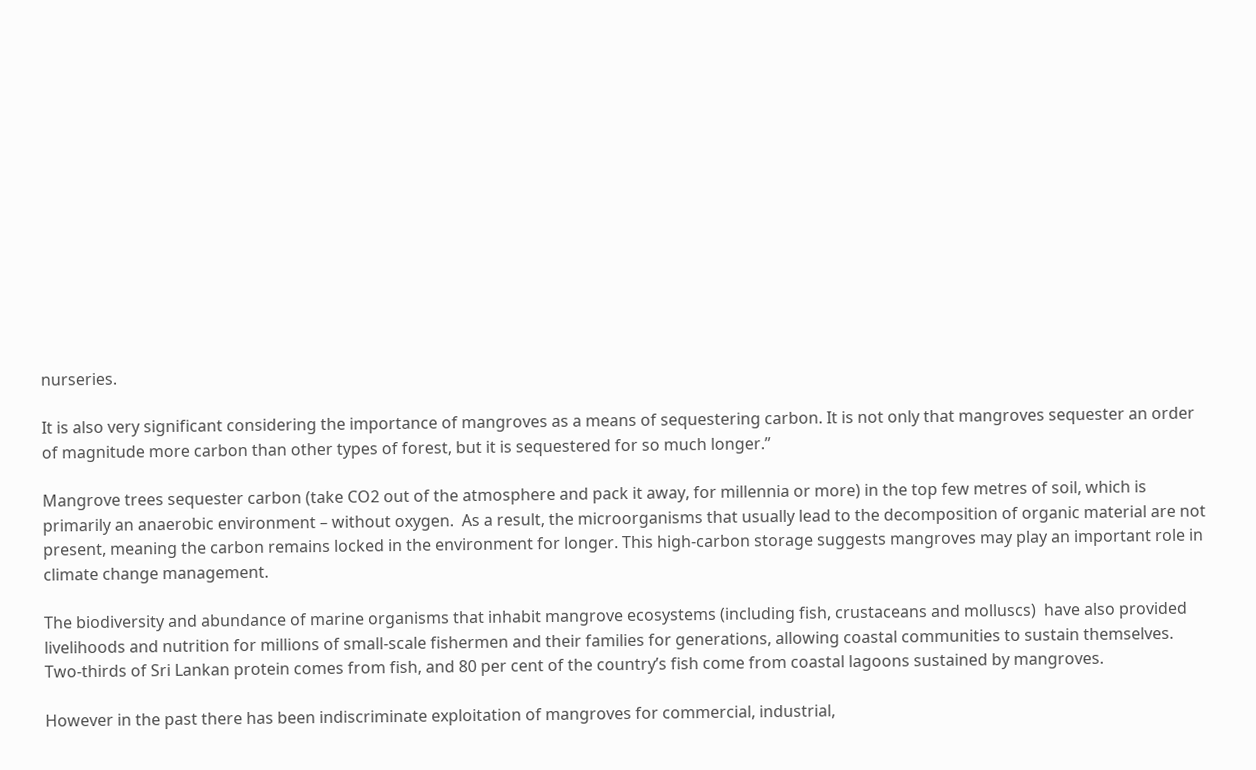nurseries.

It is also very significant considering the importance of mangroves as a means of sequestering carbon. It is not only that mangroves sequester an order of magnitude more carbon than other types of forest, but it is sequestered for so much longer.”

Mangrove trees sequester carbon (take CO2 out of the atmosphere and pack it away, for millennia or more) in the top few metres of soil, which is primarily an anaerobic environment – without oxygen.  As a result, the microorganisms that usually lead to the decomposition of organic material are not present, meaning the carbon remains locked in the environment for longer. This high-carbon storage suggests mangroves may play an important role in climate change management.

The biodiversity and abundance of marine organisms that inhabit mangrove ecosystems (including fish, crustaceans and molluscs)  have also provided livelihoods and nutrition for millions of small-scale fishermen and their families for generations, allowing coastal communities to sustain themselves.  Two-thirds of Sri Lankan protein comes from fish, and 80 per cent of the country’s fish come from coastal lagoons sustained by mangroves.

However in the past there has been indiscriminate exploitation of mangroves for commercial, industrial,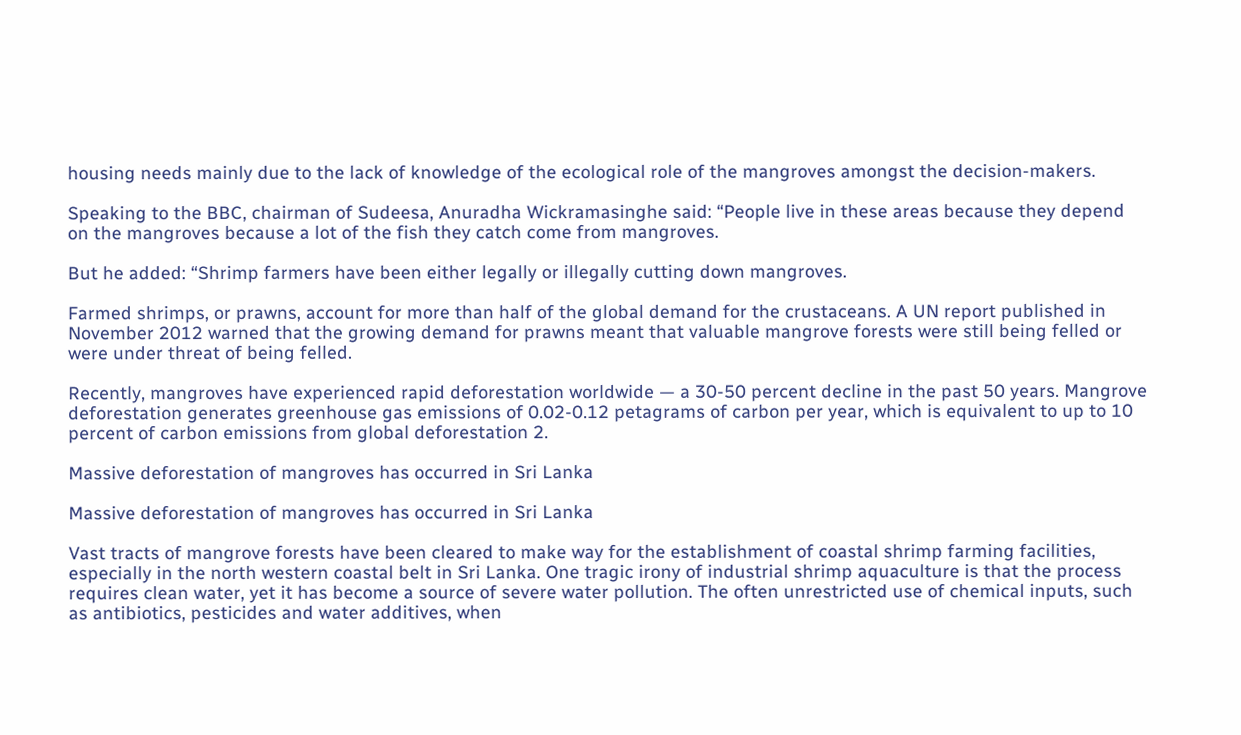housing needs mainly due to the lack of knowledge of the ecological role of the mangroves amongst the decision-makers.

Speaking to the BBC, chairman of Sudeesa, Anuradha Wickramasinghe said: “People live in these areas because they depend on the mangroves because a lot of the fish they catch come from mangroves.

But he added: “Shrimp farmers have been either legally or illegally cutting down mangroves.

Farmed shrimps, or prawns, account for more than half of the global demand for the crustaceans. A UN report published in November 2012 warned that the growing demand for prawns meant that valuable mangrove forests were still being felled or were under threat of being felled.

Recently, mangroves have experienced rapid deforestation worldwide — a 30-50 percent decline in the past 50 years. Mangrove deforestation generates greenhouse gas emissions of 0.02-0.12 petagrams of carbon per year, which is equivalent to up to 10 percent of carbon emissions from global deforestation 2.

Massive deforestation of mangroves has occurred in Sri Lanka

Massive deforestation of mangroves has occurred in Sri Lanka

Vast tracts of mangrove forests have been cleared to make way for the establishment of coastal shrimp farming facilities, especially in the north western coastal belt in Sri Lanka. One tragic irony of industrial shrimp aquaculture is that the process requires clean water, yet it has become a source of severe water pollution. The often unrestricted use of chemical inputs, such as antibiotics, pesticides and water additives, when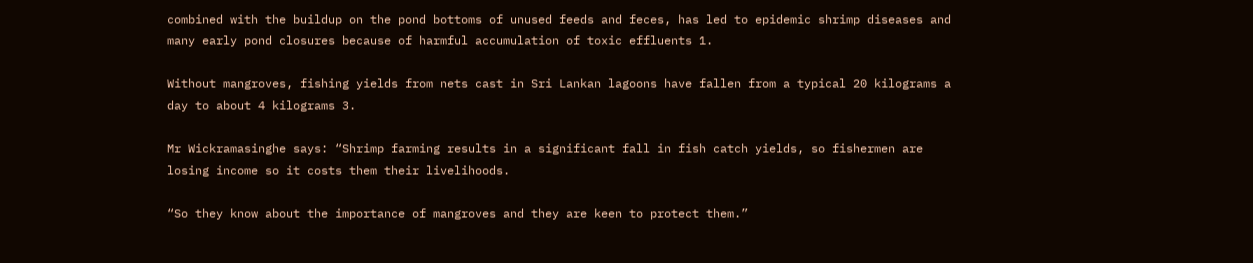combined with the buildup on the pond bottoms of unused feeds and feces, has led to epidemic shrimp diseases and many early pond closures because of harmful accumulation of toxic effluents 1.

Without mangroves, fishing yields from nets cast in Sri Lankan lagoons have fallen from a typical 20 kilograms a day to about 4 kilograms 3.

Mr Wickramasinghe says: “Shrimp farming results in a significant fall in fish catch yields, so fishermen are losing income so it costs them their livelihoods.

“So they know about the importance of mangroves and they are keen to protect them.”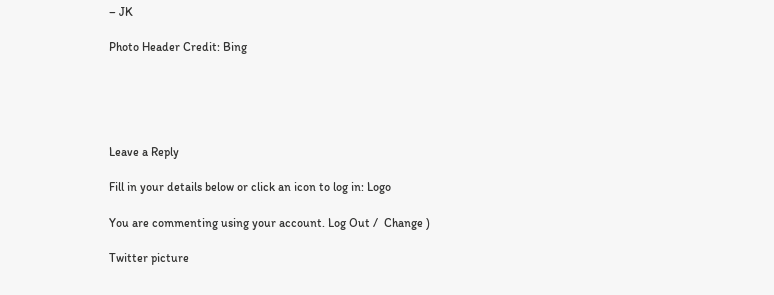– JK

Photo Header Credit: Bing





Leave a Reply

Fill in your details below or click an icon to log in: Logo

You are commenting using your account. Log Out /  Change )

Twitter picture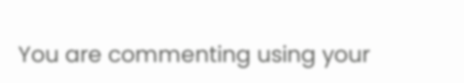You are commenting using your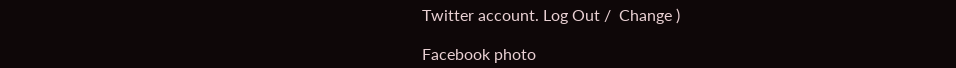Twitter account. Log Out /  Change )

Facebook photo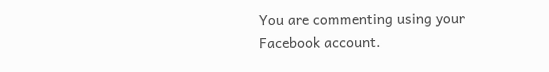You are commenting using your Facebook account.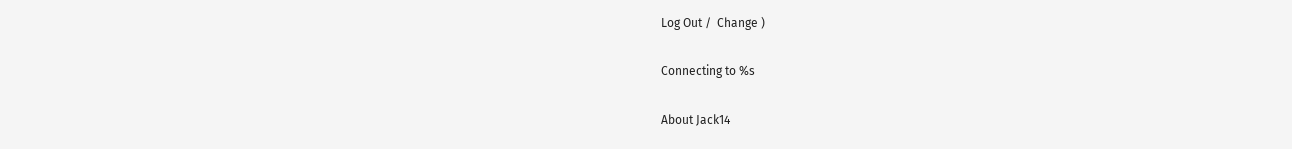Log Out /  Change )

Connecting to %s

About Jack14